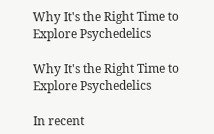Why It's the Right Time to Explore Psychedelics

Why It's the Right Time to Explore Psychedelics

In recent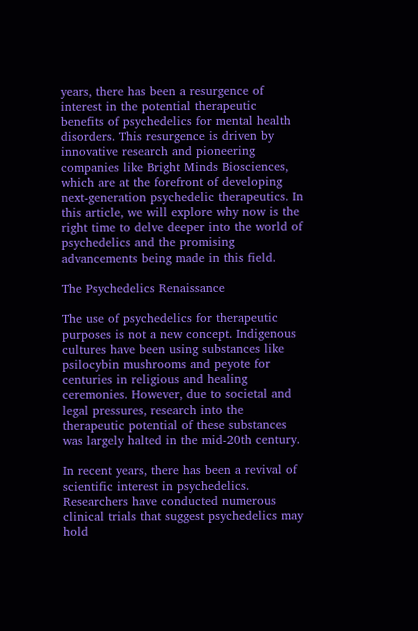years, there has been a resurgence of interest in the potential therapeutic benefits of psychedelics for mental health disorders. This resurgence is driven by innovative research and pioneering companies like Bright Minds Biosciences, which are at the forefront of developing next-generation psychedelic therapeutics. In this article, we will explore why now is the right time to delve deeper into the world of psychedelics and the promising advancements being made in this field.

The Psychedelics Renaissance

The use of psychedelics for therapeutic purposes is not a new concept. Indigenous cultures have been using substances like psilocybin mushrooms and peyote for centuries in religious and healing ceremonies. However, due to societal and legal pressures, research into the therapeutic potential of these substances was largely halted in the mid-20th century.

In recent years, there has been a revival of scientific interest in psychedelics. Researchers have conducted numerous clinical trials that suggest psychedelics may hold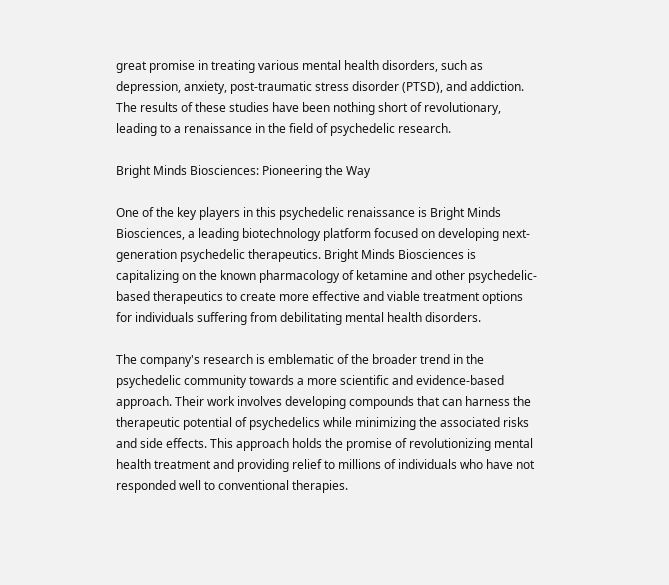great promise in treating various mental health disorders, such as depression, anxiety, post-traumatic stress disorder (PTSD), and addiction. The results of these studies have been nothing short of revolutionary, leading to a renaissance in the field of psychedelic research.

Bright Minds Biosciences: Pioneering the Way

One of the key players in this psychedelic renaissance is Bright Minds Biosciences, a leading biotechnology platform focused on developing next-generation psychedelic therapeutics. Bright Minds Biosciences is capitalizing on the known pharmacology of ketamine and other psychedelic-based therapeutics to create more effective and viable treatment options for individuals suffering from debilitating mental health disorders.

The company's research is emblematic of the broader trend in the psychedelic community towards a more scientific and evidence-based approach. Their work involves developing compounds that can harness the therapeutic potential of psychedelics while minimizing the associated risks and side effects. This approach holds the promise of revolutionizing mental health treatment and providing relief to millions of individuals who have not responded well to conventional therapies.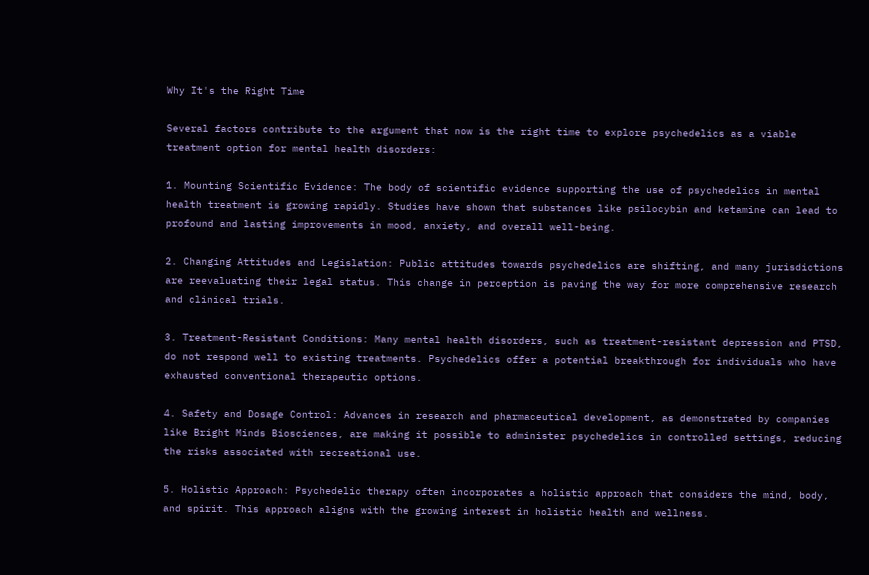Why It's the Right Time

Several factors contribute to the argument that now is the right time to explore psychedelics as a viable treatment option for mental health disorders:

1. Mounting Scientific Evidence: The body of scientific evidence supporting the use of psychedelics in mental health treatment is growing rapidly. Studies have shown that substances like psilocybin and ketamine can lead to profound and lasting improvements in mood, anxiety, and overall well-being.

2. Changing Attitudes and Legislation: Public attitudes towards psychedelics are shifting, and many jurisdictions are reevaluating their legal status. This change in perception is paving the way for more comprehensive research and clinical trials.

3. Treatment-Resistant Conditions: Many mental health disorders, such as treatment-resistant depression and PTSD, do not respond well to existing treatments. Psychedelics offer a potential breakthrough for individuals who have exhausted conventional therapeutic options.

4. Safety and Dosage Control: Advances in research and pharmaceutical development, as demonstrated by companies like Bright Minds Biosciences, are making it possible to administer psychedelics in controlled settings, reducing the risks associated with recreational use.

5. Holistic Approach: Psychedelic therapy often incorporates a holistic approach that considers the mind, body, and spirit. This approach aligns with the growing interest in holistic health and wellness.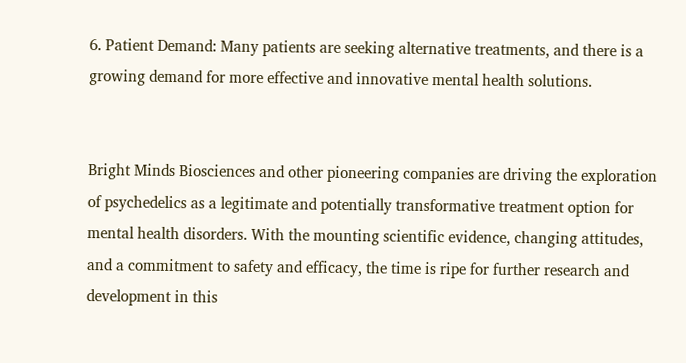6. Patient Demand: Many patients are seeking alternative treatments, and there is a growing demand for more effective and innovative mental health solutions.


Bright Minds Biosciences and other pioneering companies are driving the exploration of psychedelics as a legitimate and potentially transformative treatment option for mental health disorders. With the mounting scientific evidence, changing attitudes, and a commitment to safety and efficacy, the time is ripe for further research and development in this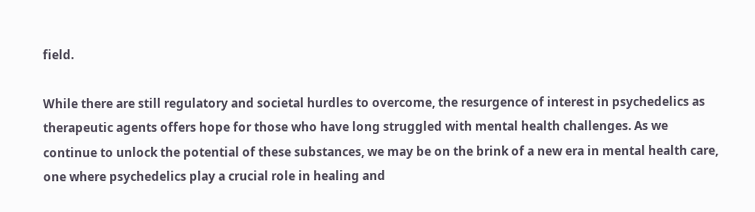field.

While there are still regulatory and societal hurdles to overcome, the resurgence of interest in psychedelics as therapeutic agents offers hope for those who have long struggled with mental health challenges. As we continue to unlock the potential of these substances, we may be on the brink of a new era in mental health care, one where psychedelics play a crucial role in healing and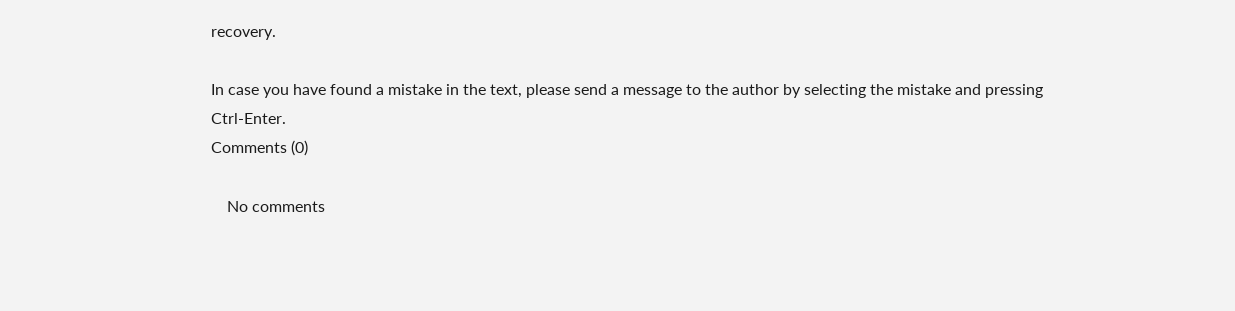recovery.

In case you have found a mistake in the text, please send a message to the author by selecting the mistake and pressing Ctrl-Enter.
Comments (0)

    No comments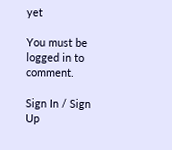yet

You must be logged in to comment.

Sign In / Sign Up